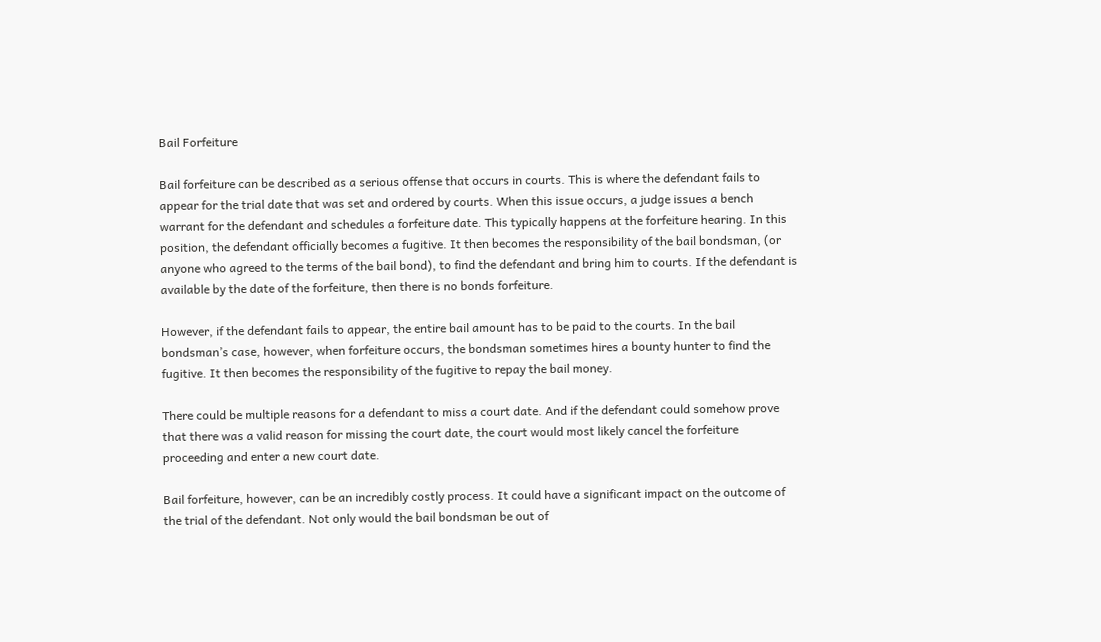Bail Forfeiture

Bail forfeiture can be described as a serious offense that occurs in courts. This is where the defendant fails to appear for the trial date that was set and ordered by courts. When this issue occurs, a judge issues a bench warrant for the defendant and schedules a forfeiture date. This typically happens at the forfeiture hearing. In this position, the defendant officially becomes a fugitive. It then becomes the responsibility of the bail bondsman, (or anyone who agreed to the terms of the bail bond), to find the defendant and bring him to courts. If the defendant is available by the date of the forfeiture, then there is no bonds forfeiture.

However, if the defendant fails to appear, the entire bail amount has to be paid to the courts. In the bail bondsman’s case, however, when forfeiture occurs, the bondsman sometimes hires a bounty hunter to find the fugitive. It then becomes the responsibility of the fugitive to repay the bail money.

There could be multiple reasons for a defendant to miss a court date. And if the defendant could somehow prove that there was a valid reason for missing the court date, the court would most likely cancel the forfeiture proceeding and enter a new court date.

Bail forfeiture, however, can be an incredibly costly process. It could have a significant impact on the outcome of the trial of the defendant. Not only would the bail bondsman be out of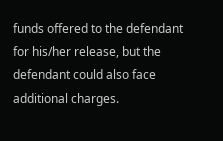funds offered to the defendant for his/her release, but the defendant could also face additional charges.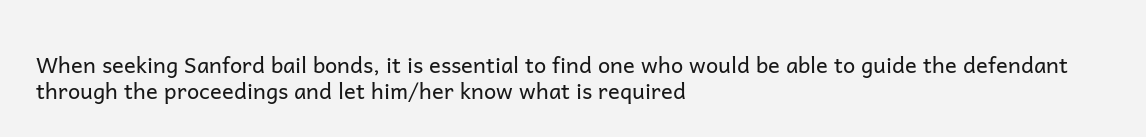When seeking Sanford bail bonds, it is essential to find one who would be able to guide the defendant through the proceedings and let him/her know what is required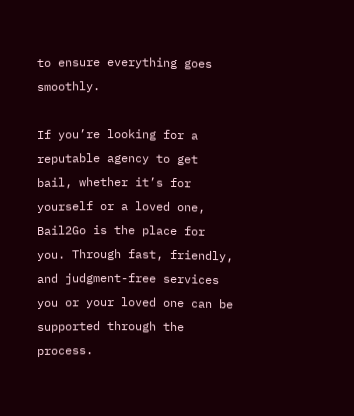to ensure everything goes smoothly.

If you’re looking for a reputable agency to get bail, whether it’s for yourself or a loved one, Bail2Go is the place for you. Through fast, friendly, and judgment-free services you or your loved one can be supported through the process.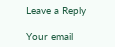Leave a Reply

Your email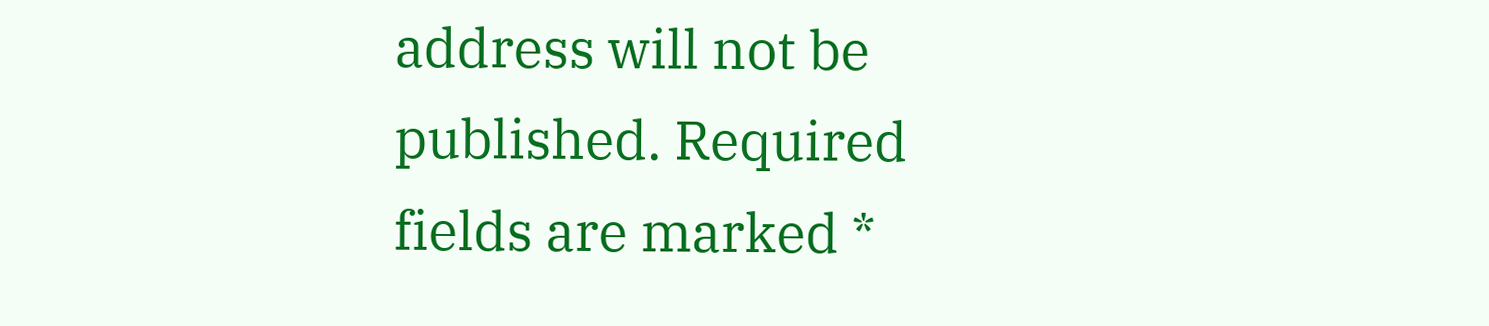address will not be published. Required fields are marked *